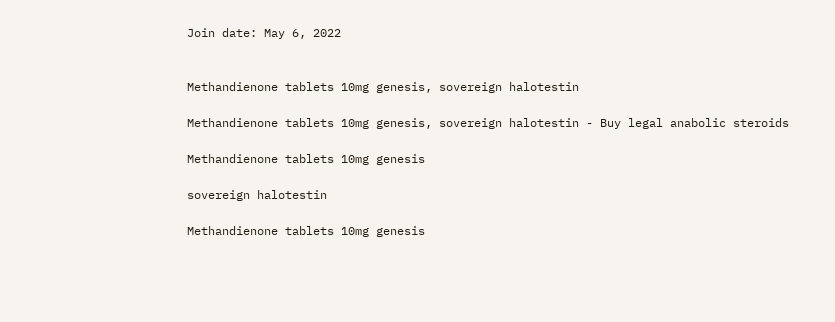Join date: May 6, 2022


Methandienone tablets 10mg genesis, sovereign halotestin

Methandienone tablets 10mg genesis, sovereign halotestin - Buy legal anabolic steroids

Methandienone tablets 10mg genesis

sovereign halotestin

Methandienone tablets 10mg genesis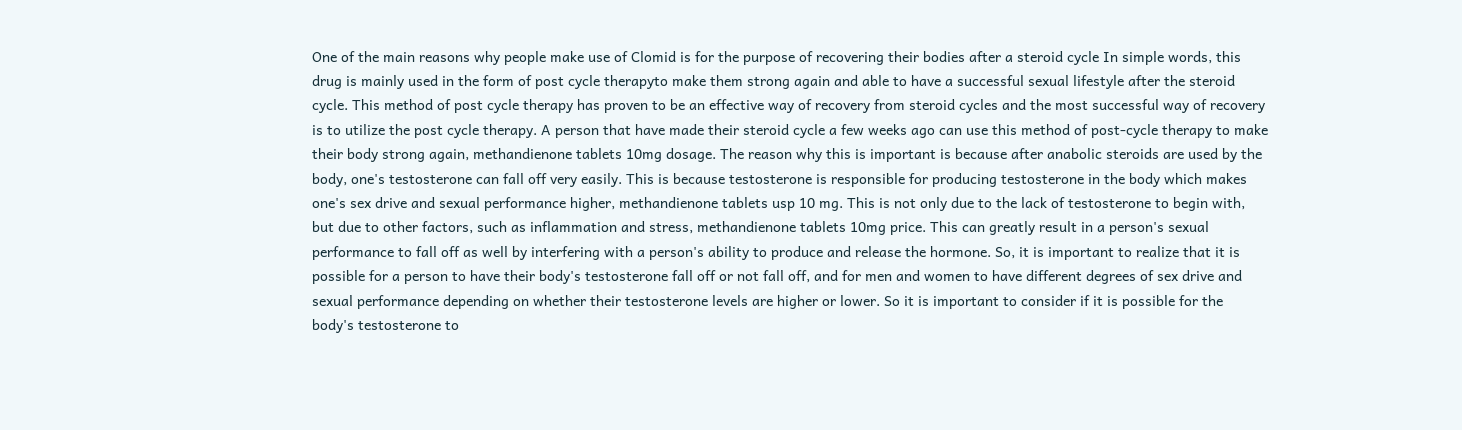One of the main reasons why people make use of Clomid is for the purpose of recovering their bodies after a steroid cycle In simple words, this drug is mainly used in the form of post cycle therapyto make them strong again and able to have a successful sexual lifestyle after the steroid cycle. This method of post cycle therapy has proven to be an effective way of recovery from steroid cycles and the most successful way of recovery is to utilize the post cycle therapy. A person that have made their steroid cycle a few weeks ago can use this method of post-cycle therapy to make their body strong again, methandienone tablets 10mg dosage. The reason why this is important is because after anabolic steroids are used by the body, one's testosterone can fall off very easily. This is because testosterone is responsible for producing testosterone in the body which makes one's sex drive and sexual performance higher, methandienone tablets usp 10 mg. This is not only due to the lack of testosterone to begin with, but due to other factors, such as inflammation and stress, methandienone tablets 10mg price. This can greatly result in a person's sexual performance to fall off as well by interfering with a person's ability to produce and release the hormone. So, it is important to realize that it is possible for a person to have their body's testosterone fall off or not fall off, and for men and women to have different degrees of sex drive and sexual performance depending on whether their testosterone levels are higher or lower. So it is important to consider if it is possible for the body's testosterone to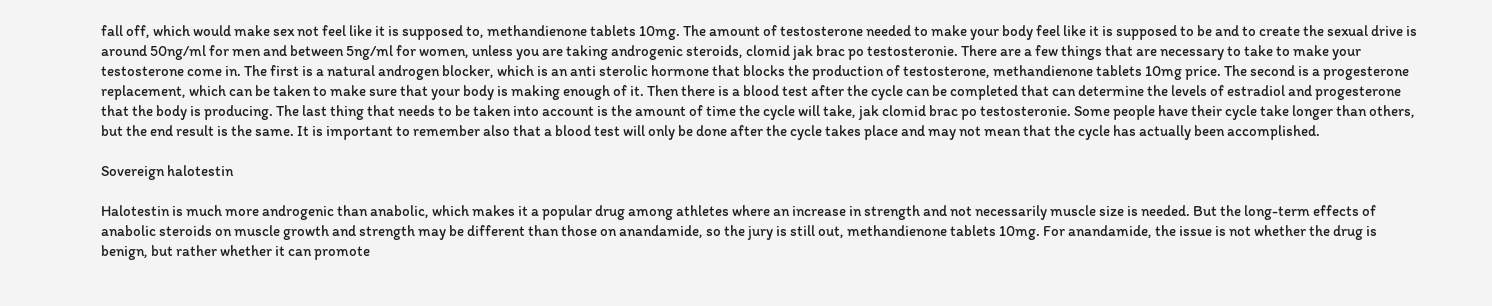fall off, which would make sex not feel like it is supposed to, methandienone tablets 10mg. The amount of testosterone needed to make your body feel like it is supposed to be and to create the sexual drive is around 50ng/ml for men and between 5ng/ml for women, unless you are taking androgenic steroids, clomid jak brac po testosteronie. There are a few things that are necessary to take to make your testosterone come in. The first is a natural androgen blocker, which is an anti sterolic hormone that blocks the production of testosterone, methandienone tablets 10mg price. The second is a progesterone replacement, which can be taken to make sure that your body is making enough of it. Then there is a blood test after the cycle can be completed that can determine the levels of estradiol and progesterone that the body is producing. The last thing that needs to be taken into account is the amount of time the cycle will take, jak clomid brac po testosteronie. Some people have their cycle take longer than others, but the end result is the same. It is important to remember also that a blood test will only be done after the cycle takes place and may not mean that the cycle has actually been accomplished.

Sovereign halotestin

Halotestin is much more androgenic than anabolic, which makes it a popular drug among athletes where an increase in strength and not necessarily muscle size is needed. But the long-term effects of anabolic steroids on muscle growth and strength may be different than those on anandamide, so the jury is still out, methandienone tablets 10mg. For anandamide, the issue is not whether the drug is benign, but rather whether it can promote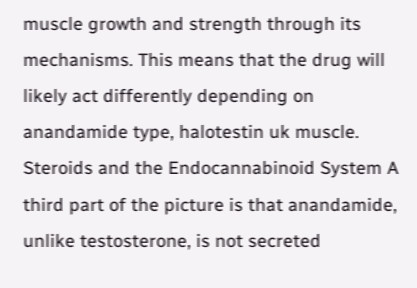muscle growth and strength through its mechanisms. This means that the drug will likely act differently depending on anandamide type, halotestin uk muscle. Steroids and the Endocannabinoid System A third part of the picture is that anandamide, unlike testosterone, is not secreted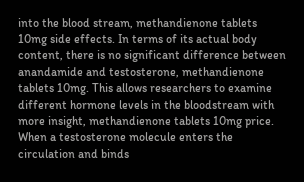into the blood stream, methandienone tablets 10mg side effects. In terms of its actual body content, there is no significant difference between anandamide and testosterone, methandienone tablets 10mg. This allows researchers to examine different hormone levels in the bloodstream with more insight, methandienone tablets 10mg price. When a testosterone molecule enters the circulation and binds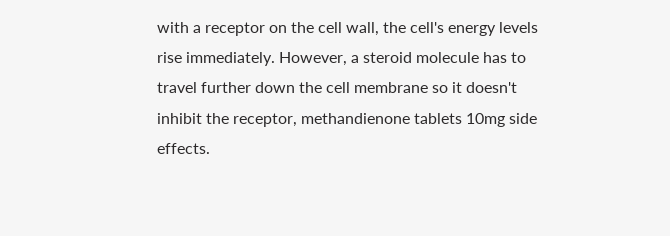with a receptor on the cell wall, the cell's energy levels rise immediately. However, a steroid molecule has to travel further down the cell membrane so it doesn't inhibit the receptor, methandienone tablets 10mg side effects.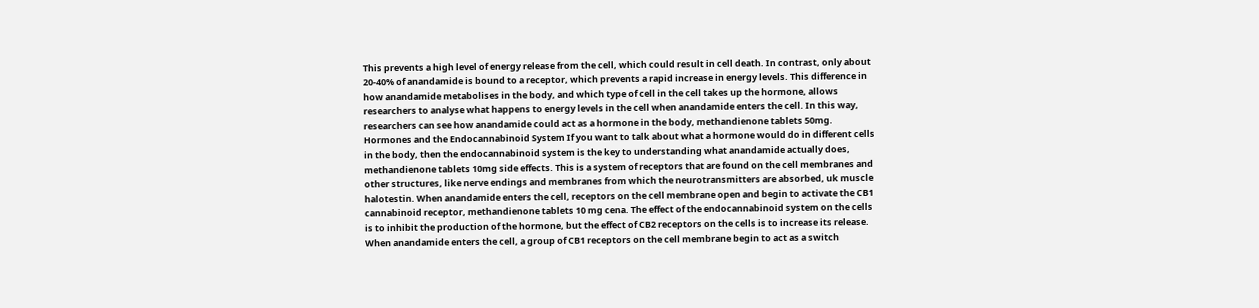This prevents a high level of energy release from the cell, which could result in cell death. In contrast, only about 20-40% of anandamide is bound to a receptor, which prevents a rapid increase in energy levels. This difference in how anandamide metabolises in the body, and which type of cell in the cell takes up the hormone, allows researchers to analyse what happens to energy levels in the cell when anandamide enters the cell. In this way, researchers can see how anandamide could act as a hormone in the body, methandienone tablets 50mg. Hormones and the Endocannabinoid System If you want to talk about what a hormone would do in different cells in the body, then the endocannabinoid system is the key to understanding what anandamide actually does, methandienone tablets 10mg side effects. This is a system of receptors that are found on the cell membranes and other structures, like nerve endings and membranes from which the neurotransmitters are absorbed, uk muscle halotestin. When anandamide enters the cell, receptors on the cell membrane open and begin to activate the CB1 cannabinoid receptor, methandienone tablets 10 mg cena. The effect of the endocannabinoid system on the cells is to inhibit the production of the hormone, but the effect of CB2 receptors on the cells is to increase its release. When anandamide enters the cell, a group of CB1 receptors on the cell membrane begin to act as a switch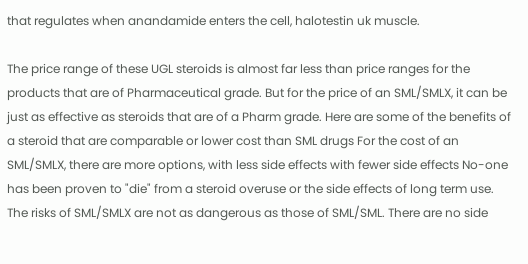that regulates when anandamide enters the cell, halotestin uk muscle.

The price range of these UGL steroids is almost far less than price ranges for the products that are of Pharmaceutical grade. But for the price of an SML/SMLX, it can be just as effective as steroids that are of a Pharm grade. Here are some of the benefits of a steroid that are comparable or lower cost than SML drugs For the cost of an SML/SMLX, there are more options, with less side effects with fewer side effects No-one has been proven to "die" from a steroid overuse or the side effects of long term use. The risks of SML/SMLX are not as dangerous as those of SML/SML. There are no side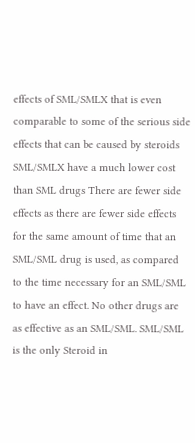effects of SML/SMLX that is even comparable to some of the serious side effects that can be caused by steroids SML/SMLX have a much lower cost than SML drugs There are fewer side effects as there are fewer side effects for the same amount of time that an SML/SML drug is used, as compared to the time necessary for an SML/SML to have an effect. No other drugs are as effective as an SML/SML. SML/SML is the only Steroid in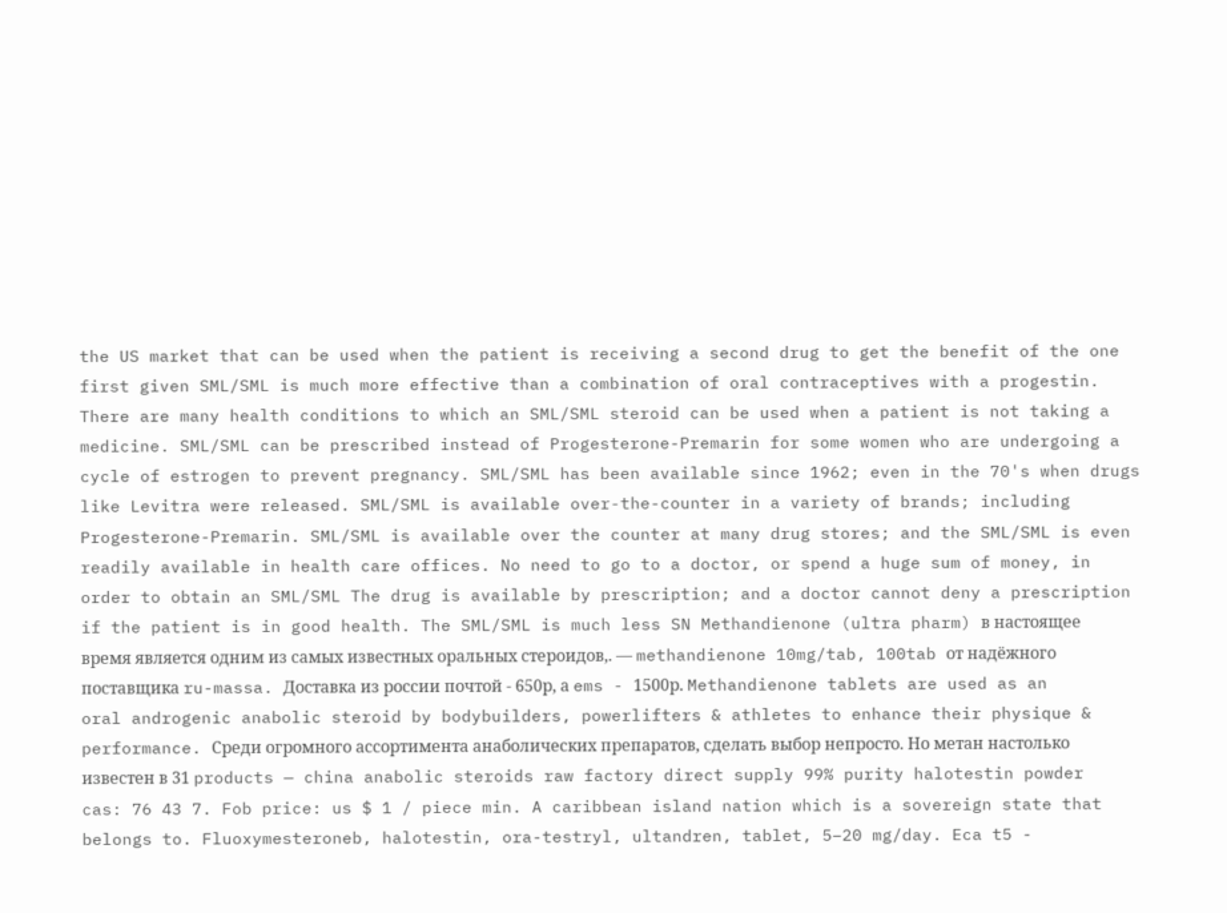the US market that can be used when the patient is receiving a second drug to get the benefit of the one first given SML/SML is much more effective than a combination of oral contraceptives with a progestin. There are many health conditions to which an SML/SML steroid can be used when a patient is not taking a medicine. SML/SML can be prescribed instead of Progesterone-Premarin for some women who are undergoing a cycle of estrogen to prevent pregnancy. SML/SML has been available since 1962; even in the 70's when drugs like Levitra were released. SML/SML is available over-the-counter in a variety of brands; including Progesterone-Premarin. SML/SML is available over the counter at many drug stores; and the SML/SML is even readily available in health care offices. No need to go to a doctor, or spend a huge sum of money, in order to obtain an SML/SML The drug is available by prescription; and a doctor cannot deny a prescription if the patient is in good health. The SML/SML is much less SN Methandienone (ultra pharm) в настоящее время является одним из самых известных оральных стероидов,. — methandienone 10mg/tab, 100tab от надёжного поставщика ru-massa. Доставка из россии почтой - 650р, а ems - 1500р. Methandienone tablets are used as an oral androgenic anabolic steroid by bodybuilders, powerlifters & athletes to enhance their physique & performance. Среди огромного ассортимента анаболических препаратов, сделать выбор непросто. Но метан настолько известен в 31 products — china anabolic steroids raw factory direct supply 99% purity halotestin powder cas: 76 43 7. Fob price: us $ 1 / piece min. A caribbean island nation which is a sovereign state that belongs to. Fluoxymesteroneb, halotestin, ora-testryl, ultandren, tablet, 5–20 mg/day. Eca t5 -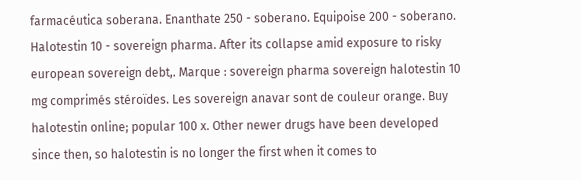farmacéutica soberana. Enanthate 250 - soberano. Equipoise 200 - soberano. Halotestin 10 - sovereign pharma. After its collapse amid exposure to risky european sovereign debt,. Marque : sovereign pharma sovereign halotestin 10 mg comprimés stéroïdes. Les sovereign anavar sont de couleur orange. Buy halotestin online; popular 100 x. Other newer drugs have been developed since then, so halotestin is no longer the first when it comes to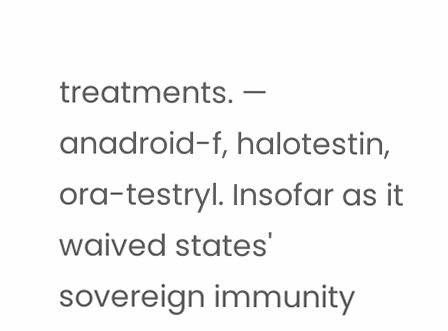treatments. — anadroid-f, halotestin, ora-testryl. Insofar as it waived states' sovereign immunity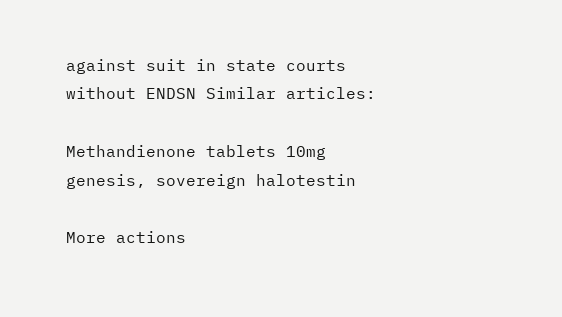against suit in state courts without ENDSN Similar articles:

Methandienone tablets 10mg genesis, sovereign halotestin

More actions